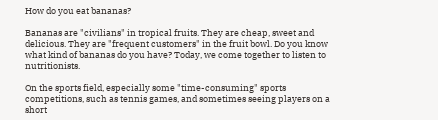How do you eat bananas?

Bananas are "civilians" in tropical fruits. They are cheap, sweet and delicious. They are "frequent customers" in the fruit bowl. Do you know what kind of bananas do you have? Today, we come together to listen to nutritionists.

On the sports field, especially some "time-consuming" sports competitions, such as tennis games, and sometimes seeing players on a short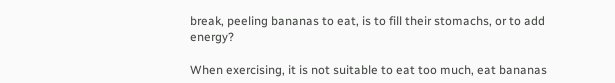break, peeling bananas to eat, is to fill their stomachs, or to add energy?

When exercising, it is not suitable to eat too much, eat bananas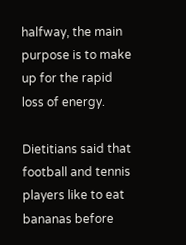halfway, the main purpose is to make up for the rapid loss of energy.

Dietitians said that football and tennis players like to eat bananas before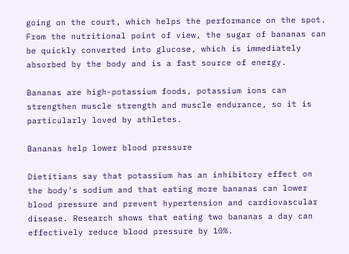going on the court, which helps the performance on the spot. From the nutritional point of view, the sugar of bananas can be quickly converted into glucose, which is immediately absorbed by the body and is a fast source of energy.

Bananas are high-potassium foods, potassium ions can strengthen muscle strength and muscle endurance, so it is particularly loved by athletes.

Bananas help lower blood pressure

Dietitians say that potassium has an inhibitory effect on the body's sodium and that eating more bananas can lower blood pressure and prevent hypertension and cardiovascular disease. Research shows that eating two bananas a day can effectively reduce blood pressure by 10%.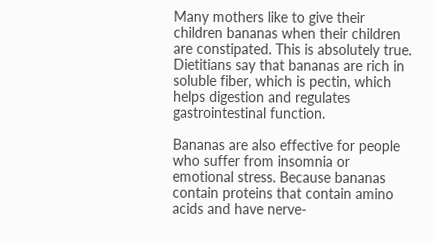Many mothers like to give their children bananas when their children are constipated. This is absolutely true. Dietitians say that bananas are rich in soluble fiber, which is pectin, which helps digestion and regulates gastrointestinal function.

Bananas are also effective for people who suffer from insomnia or emotional stress. Because bananas contain proteins that contain amino acids and have nerve-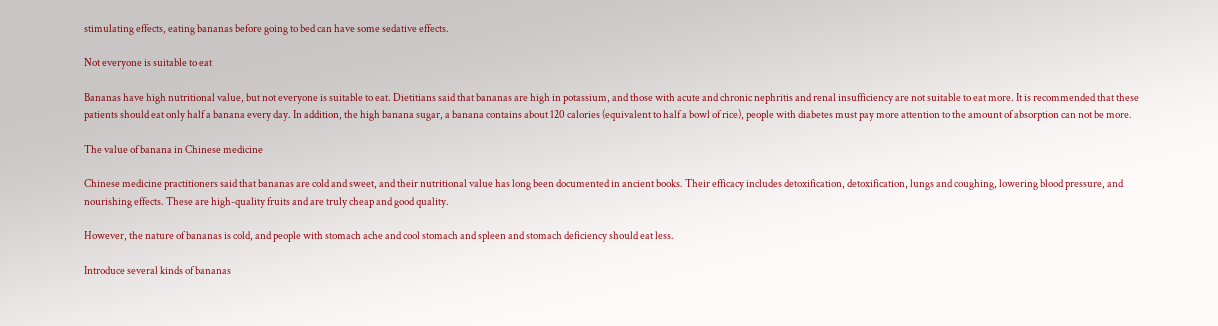stimulating effects, eating bananas before going to bed can have some sedative effects.

Not everyone is suitable to eat

Bananas have high nutritional value, but not everyone is suitable to eat. Dietitians said that bananas are high in potassium, and those with acute and chronic nephritis and renal insufficiency are not suitable to eat more. It is recommended that these patients should eat only half a banana every day. In addition, the high banana sugar, a banana contains about 120 calories (equivalent to half a bowl of rice), people with diabetes must pay more attention to the amount of absorption can not be more.

The value of banana in Chinese medicine

Chinese medicine practitioners said that bananas are cold and sweet, and their nutritional value has long been documented in ancient books. Their efficacy includes detoxification, detoxification, lungs and coughing, lowering blood pressure, and nourishing effects. These are high-quality fruits and are truly cheap and good quality.

However, the nature of bananas is cold, and people with stomach ache and cool stomach and spleen and stomach deficiency should eat less.

Introduce several kinds of bananas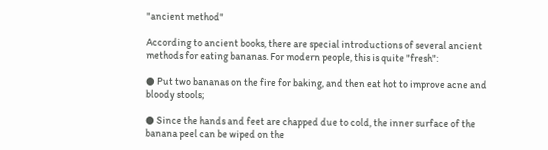"ancient method"

According to ancient books, there are special introductions of several ancient methods for eating bananas. For modern people, this is quite "fresh":

● Put two bananas on the fire for baking, and then eat hot to improve acne and bloody stools;

● Since the hands and feet are chapped due to cold, the inner surface of the banana peel can be wiped on the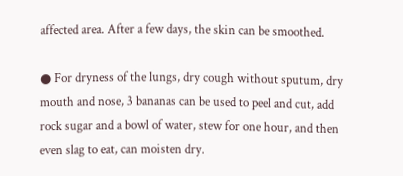affected area. After a few days, the skin can be smoothed.

● For dryness of the lungs, dry cough without sputum, dry mouth and nose, 3 bananas can be used to peel and cut, add rock sugar and a bowl of water, stew for one hour, and then even slag to eat, can moisten dry.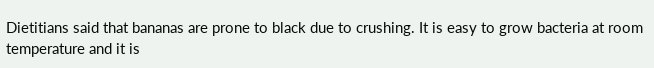Dietitians said that bananas are prone to black due to crushing. It is easy to grow bacteria at room temperature and it is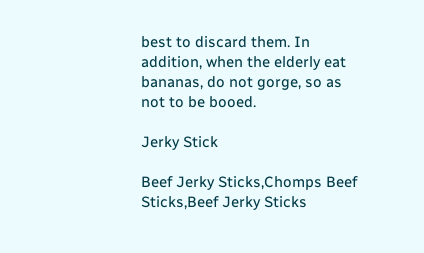best to discard them. In addition, when the elderly eat bananas, do not gorge, so as not to be booed.

Jerky Stick

Beef Jerky Sticks,Chomps Beef Sticks,Beef Jerky Sticks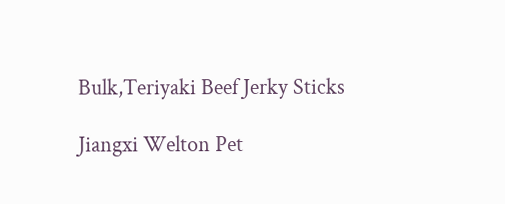Bulk,Teriyaki Beef Jerky Sticks

Jiangxi Welton Pet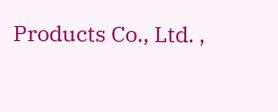Products Co., Ltd. ,